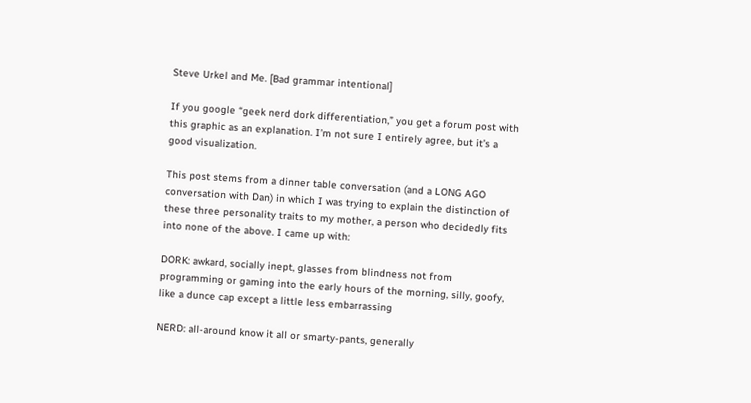Steve Urkel and Me. [Bad grammar intentional]

If you google “geek nerd dork differentiation,” you get a forum post with this graphic as an explanation. I’m not sure I entirely agree, but it’s a good visualization.

This post stems from a dinner table conversation (and a LONG AGO conversation with Dan) in which I was trying to explain the distinction of these three personality traits to my mother, a person who decidedly fits into none of the above. I came up with:

DORK: awkard, socially inept, glasses from blindness not from programming or gaming into the early hours of the morning, silly, goofy, like a dunce cap except a little less embarrassing

NERD: all-around know it all or smarty-pants, generally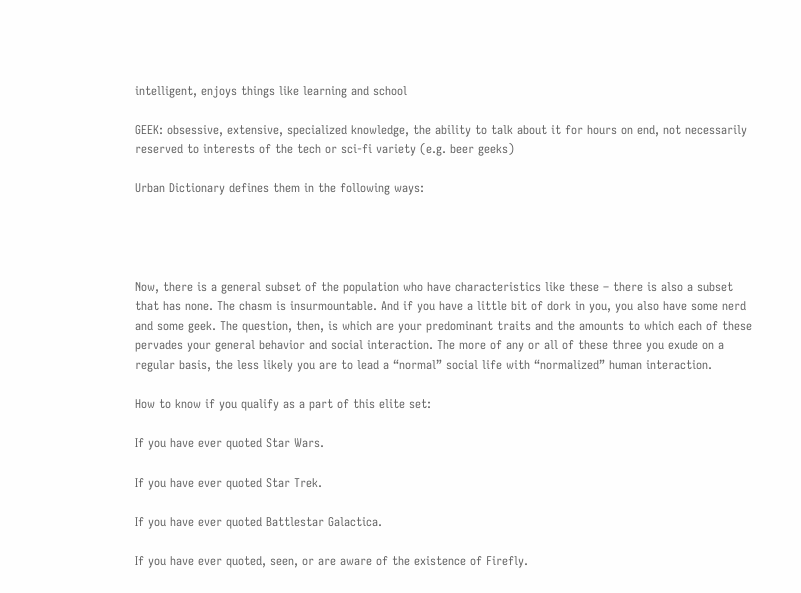intelligent, enjoys things like learning and school

GEEK: obsessive, extensive, specialized knowledge, the ability to talk about it for hours on end, not necessarily reserved to interests of the tech or sci-fi variety (e.g. beer geeks)

Urban Dictionary defines them in the following ways:




Now, there is a general subset of the population who have characteristics like these – there is also a subset that has none. The chasm is insurmountable. And if you have a little bit of dork in you, you also have some nerd and some geek. The question, then, is which are your predominant traits and the amounts to which each of these pervades your general behavior and social interaction. The more of any or all of these three you exude on a regular basis, the less likely you are to lead a “normal” social life with “normalized” human interaction.

How to know if you qualify as a part of this elite set:

If you have ever quoted Star Wars.

If you have ever quoted Star Trek.

If you have ever quoted Battlestar Galactica.

If you have ever quoted, seen, or are aware of the existence of Firefly.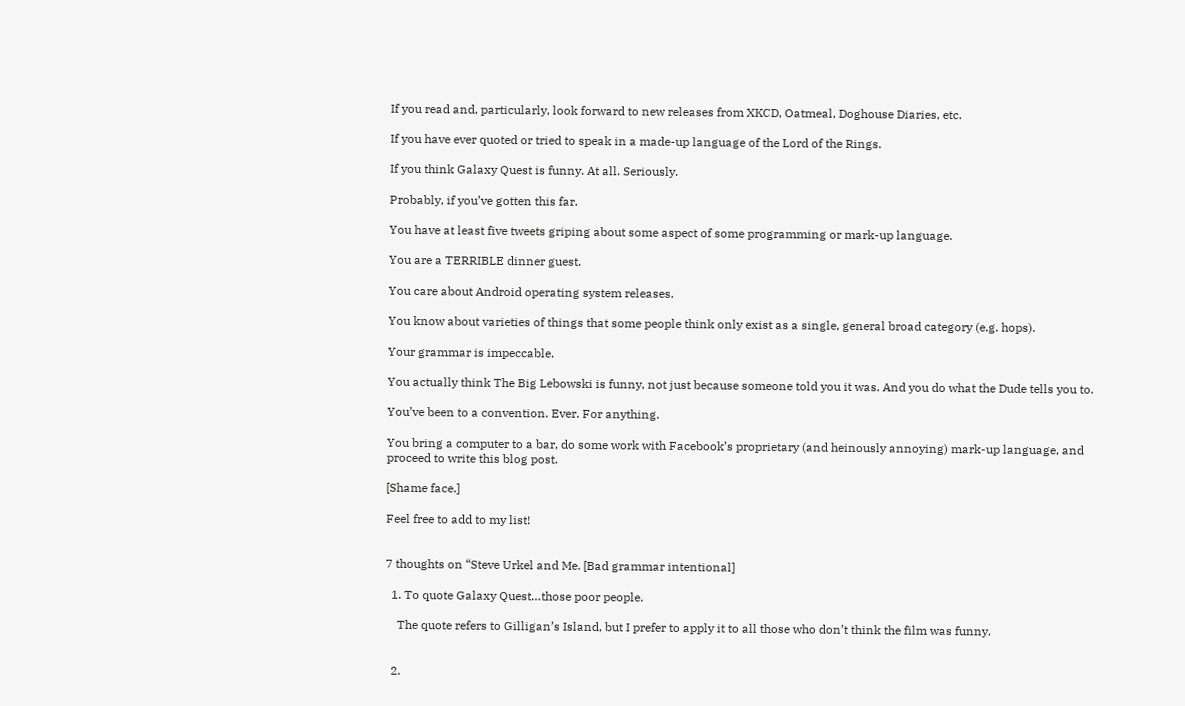If you read and, particularly, look forward to new releases from XKCD, Oatmeal, Doghouse Diaries, etc.

If you have ever quoted or tried to speak in a made-up language of the Lord of the Rings.

If you think Galaxy Quest is funny. At all. Seriously.

Probably, if you’ve gotten this far.

You have at least five tweets griping about some aspect of some programming or mark-up language.

You are a TERRIBLE dinner guest.

You care about Android operating system releases.

You know about varieties of things that some people think only exist as a single, general broad category (e.g. hops).

Your grammar is impeccable.

You actually think The Big Lebowski is funny, not just because someone told you it was. And you do what the Dude tells you to.

You’ve been to a convention. Ever. For anything.

You bring a computer to a bar, do some work with Facebook’s proprietary (and heinously annoying) mark-up language, and proceed to write this blog post.

[Shame face.]

Feel free to add to my list!


7 thoughts on “Steve Urkel and Me. [Bad grammar intentional]

  1. To quote Galaxy Quest…those poor people.

    The quote refers to Gilligan’s Island, but I prefer to apply it to all those who don’t think the film was funny.


  2.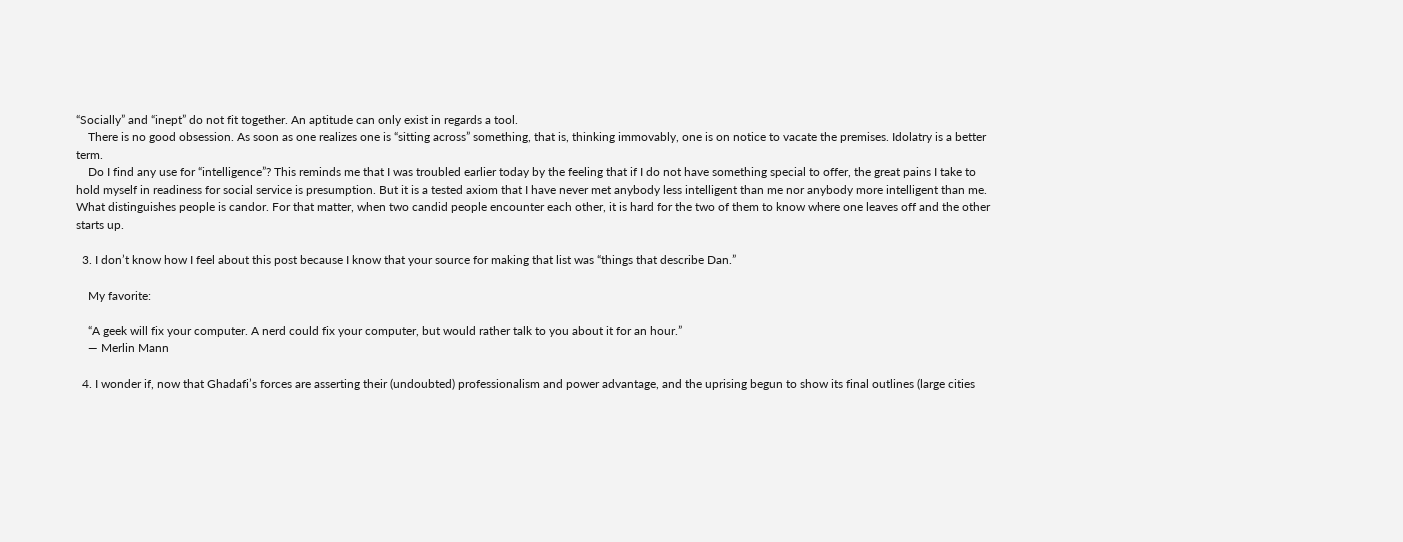“Socially” and “inept” do not fit together. An aptitude can only exist in regards a tool.
    There is no good obsession. As soon as one realizes one is “sitting across” something, that is, thinking immovably, one is on notice to vacate the premises. Idolatry is a better term.
    Do I find any use for “intelligence”? This reminds me that I was troubled earlier today by the feeling that if I do not have something special to offer, the great pains I take to hold myself in readiness for social service is presumption. But it is a tested axiom that I have never met anybody less intelligent than me nor anybody more intelligent than me. What distinguishes people is candor. For that matter, when two candid people encounter each other, it is hard for the two of them to know where one leaves off and the other starts up.

  3. I don’t know how I feel about this post because I know that your source for making that list was “things that describe Dan.”

    My favorite:

    “A geek will fix your computer. A nerd could fix your computer, but would rather talk to you about it for an hour.”
    — Merlin Mann

  4. I wonder if, now that Ghadafi’s forces are asserting their (undoubted) professionalism and power advantage, and the uprising begun to show its final outlines (large cities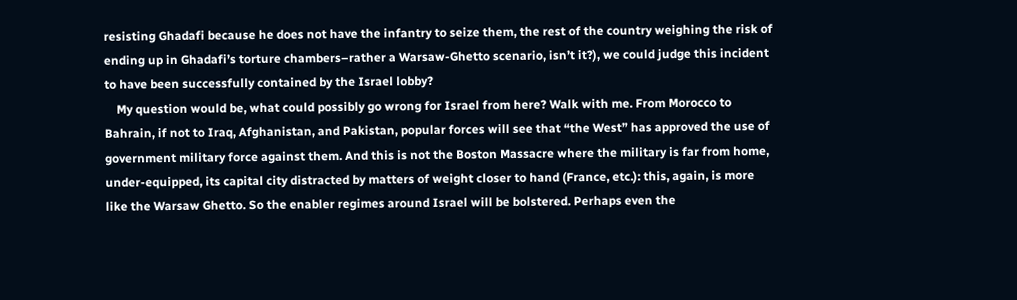resisting Ghadafi because he does not have the infantry to seize them, the rest of the country weighing the risk of ending up in Ghadafi’s torture chambers–rather a Warsaw-Ghetto scenario, isn’t it?), we could judge this incident to have been successfully contained by the Israel lobby?
    My question would be, what could possibly go wrong for Israel from here? Walk with me. From Morocco to Bahrain, if not to Iraq, Afghanistan, and Pakistan, popular forces will see that “the West” has approved the use of government military force against them. And this is not the Boston Massacre where the military is far from home, under-equipped, its capital city distracted by matters of weight closer to hand (France, etc.): this, again, is more like the Warsaw Ghetto. So the enabler regimes around Israel will be bolstered. Perhaps even the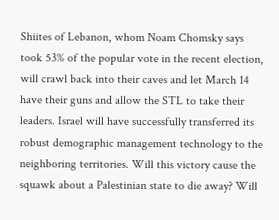Shiites of Lebanon, whom Noam Chomsky says took 53% of the popular vote in the recent election, will crawl back into their caves and let March 14 have their guns and allow the STL to take their leaders. Israel will have successfully transferred its robust demographic management technology to the neighboring territories. Will this victory cause the squawk about a Palestinian state to die away? Will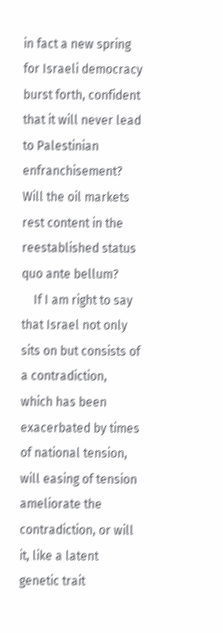in fact a new spring for Israeli democracy burst forth, confident that it will never lead to Palestinian enfranchisement? Will the oil markets rest content in the reestablished status quo ante bellum?
    If I am right to say that Israel not only sits on but consists of a contradiction, which has been exacerbated by times of national tension, will easing of tension ameliorate the contradiction, or will it, like a latent genetic trait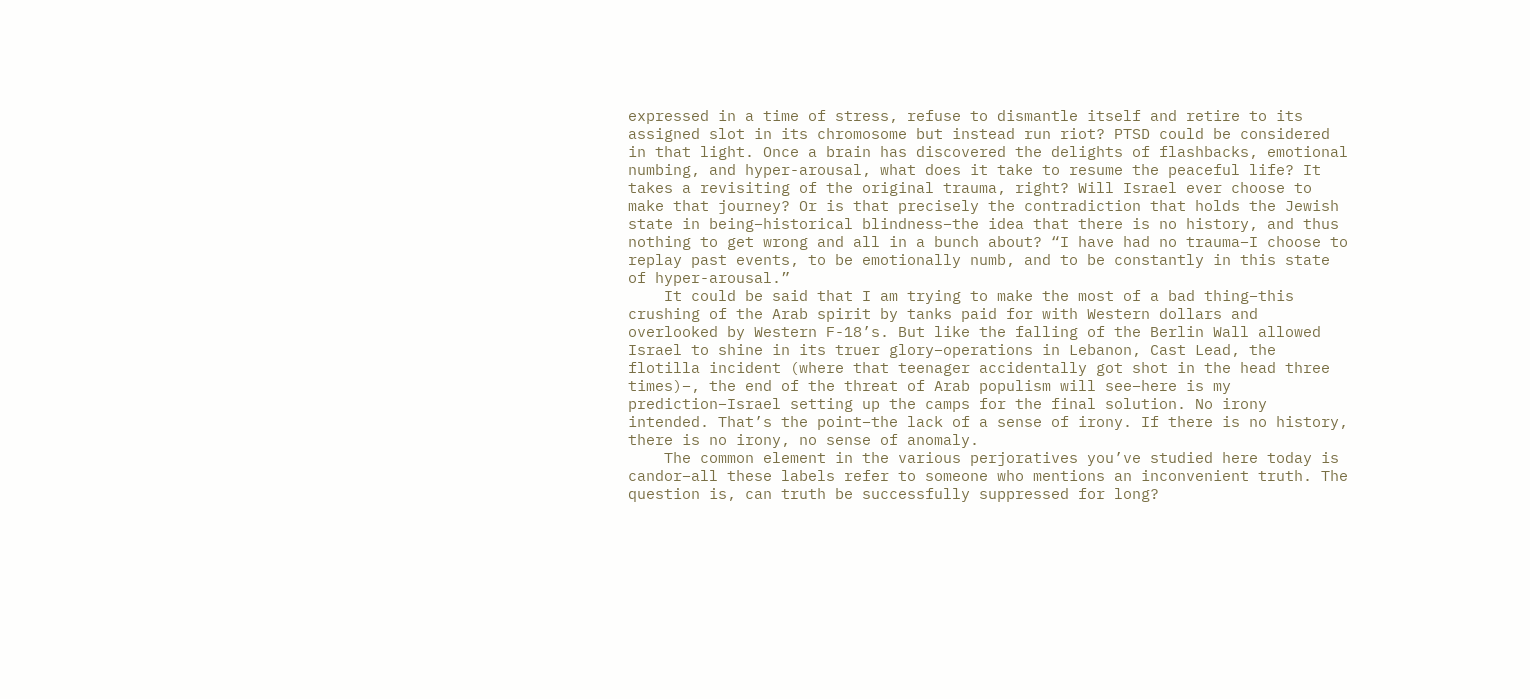expressed in a time of stress, refuse to dismantle itself and retire to its assigned slot in its chromosome but instead run riot? PTSD could be considered in that light. Once a brain has discovered the delights of flashbacks, emotional numbing, and hyper-arousal, what does it take to resume the peaceful life? It takes a revisiting of the original trauma, right? Will Israel ever choose to make that journey? Or is that precisely the contradiction that holds the Jewish state in being–historical blindness–the idea that there is no history, and thus nothing to get wrong and all in a bunch about? “I have had no trauma–I choose to replay past events, to be emotionally numb, and to be constantly in this state of hyper-arousal.”
    It could be said that I am trying to make the most of a bad thing–this crushing of the Arab spirit by tanks paid for with Western dollars and overlooked by Western F-18’s. But like the falling of the Berlin Wall allowed Israel to shine in its truer glory–operations in Lebanon, Cast Lead, the flotilla incident (where that teenager accidentally got shot in the head three times)–, the end of the threat of Arab populism will see–here is my prediction–Israel setting up the camps for the final solution. No irony intended. That’s the point–the lack of a sense of irony. If there is no history, there is no irony, no sense of anomaly.
    The common element in the various perjoratives you’ve studied here today is candor–all these labels refer to someone who mentions an inconvenient truth. The question is, can truth be successfully suppressed for long?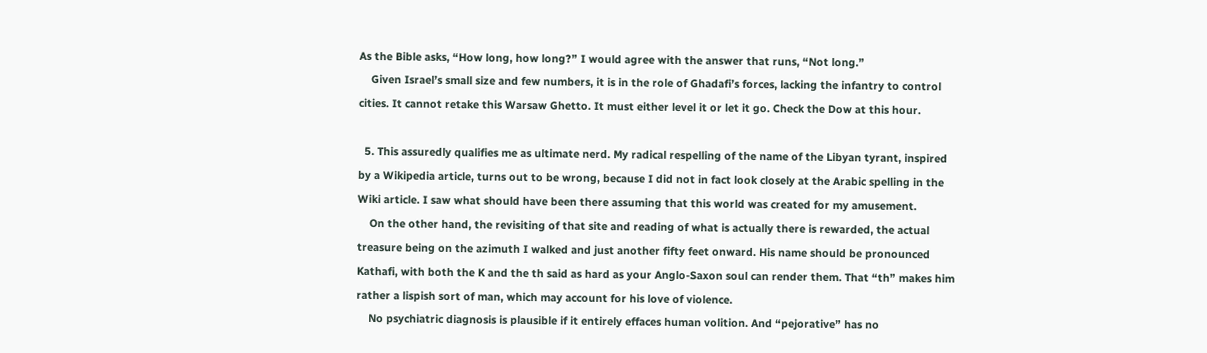As the Bible asks, “How long, how long?” I would agree with the answer that runs, “Not long.”
    Given Israel’s small size and few numbers, it is in the role of Ghadafi’s forces, lacking the infantry to control cities. It cannot retake this Warsaw Ghetto. It must either level it or let it go. Check the Dow at this hour.

  5. This assuredly qualifies me as ultimate nerd. My radical respelling of the name of the Libyan tyrant, inspired by a Wikipedia article, turns out to be wrong, because I did not in fact look closely at the Arabic spelling in the Wiki article. I saw what should have been there assuming that this world was created for my amusement.
    On the other hand, the revisiting of that site and reading of what is actually there is rewarded, the actual treasure being on the azimuth I walked and just another fifty feet onward. His name should be pronounced Kathafi, with both the K and the th said as hard as your Anglo-Saxon soul can render them. That “th” makes him rather a lispish sort of man, which may account for his love of violence.
    No psychiatric diagnosis is plausible if it entirely effaces human volition. And “pejorative” has no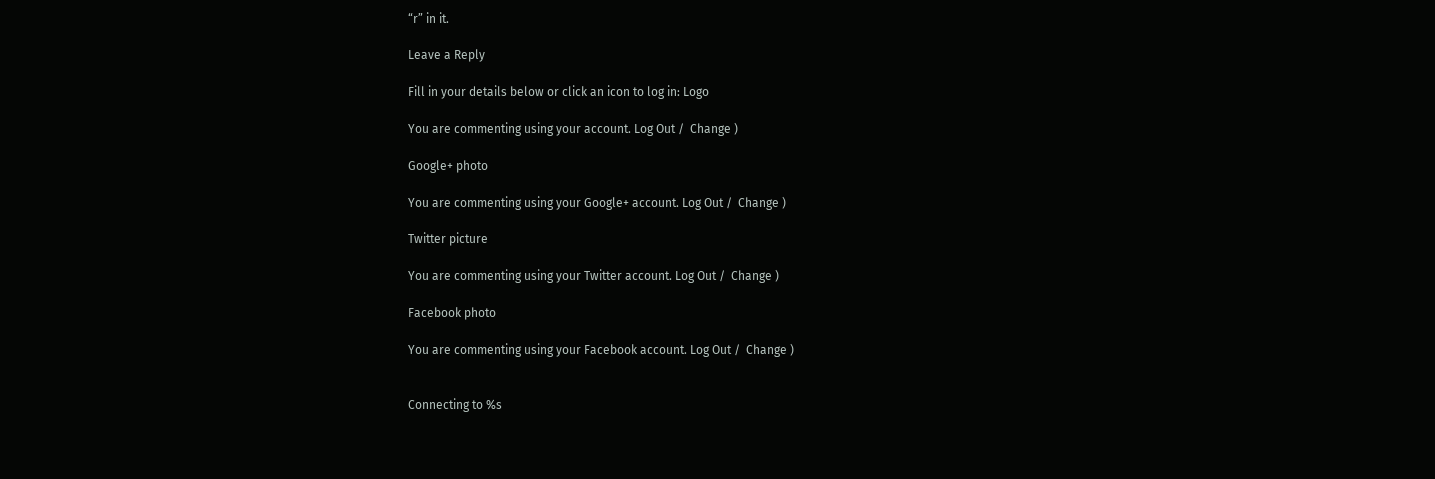“r” in it.

Leave a Reply

Fill in your details below or click an icon to log in: Logo

You are commenting using your account. Log Out /  Change )

Google+ photo

You are commenting using your Google+ account. Log Out /  Change )

Twitter picture

You are commenting using your Twitter account. Log Out /  Change )

Facebook photo

You are commenting using your Facebook account. Log Out /  Change )


Connecting to %s